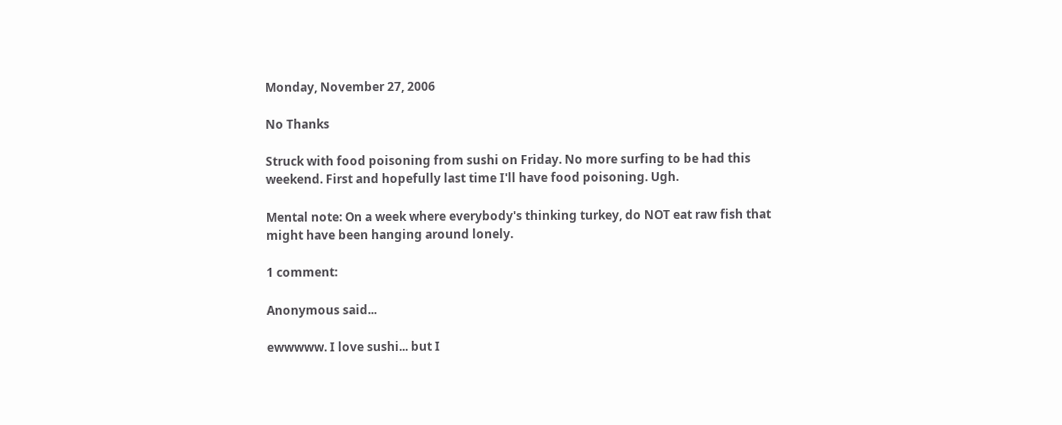Monday, November 27, 2006

No Thanks

Struck with food poisoning from sushi on Friday. No more surfing to be had this weekend. First and hopefully last time I'll have food poisoning. Ugh.

Mental note: On a week where everybody's thinking turkey, do NOT eat raw fish that might have been hanging around lonely.

1 comment:

Anonymous said...

ewwwww. I love sushi... but I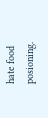hate food posioning.